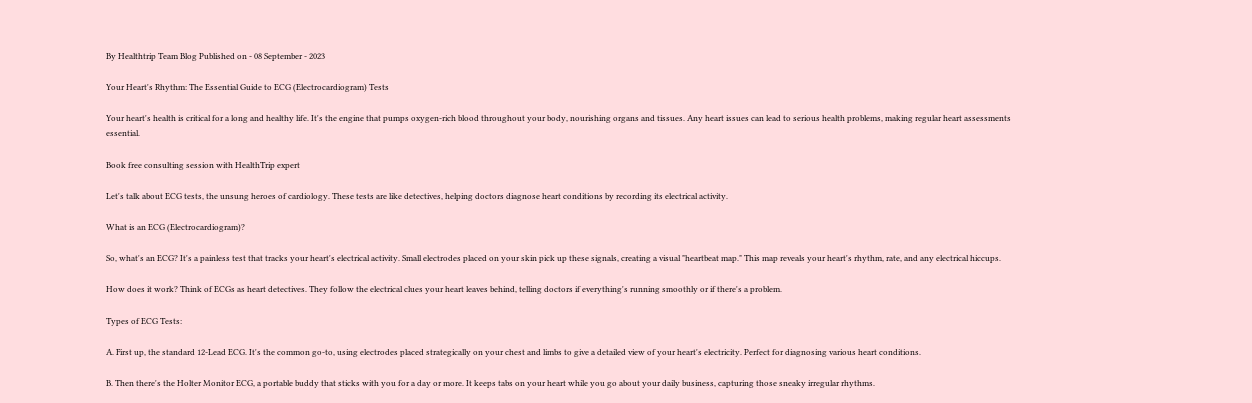By Healthtrip Team Blog Published on - 08 September - 2023

Your Heart's Rhythm: The Essential Guide to ECG (Electrocardiogram) Tests

Your heart's health is critical for a long and healthy life. It's the engine that pumps oxygen-rich blood throughout your body, nourishing organs and tissues. Any heart issues can lead to serious health problems, making regular heart assessments essential.

Book free consulting session with HealthTrip expert

Let's talk about ECG tests, the unsung heroes of cardiology. These tests are like detectives, helping doctors diagnose heart conditions by recording its electrical activity.

What is an ECG (Electrocardiogram)?

So, what's an ECG? It's a painless test that tracks your heart's electrical activity. Small electrodes placed on your skin pick up these signals, creating a visual "heartbeat map." This map reveals your heart's rhythm, rate, and any electrical hiccups.

How does it work? Think of ECGs as heart detectives. They follow the electrical clues your heart leaves behind, telling doctors if everything's running smoothly or if there's a problem.

Types of ECG Tests:

A. First up, the standard 12-Lead ECG. It's the common go-to, using electrodes placed strategically on your chest and limbs to give a detailed view of your heart's electricity. Perfect for diagnosing various heart conditions.

B. Then there's the Holter Monitor ECG, a portable buddy that sticks with you for a day or more. It keeps tabs on your heart while you go about your daily business, capturing those sneaky irregular rhythms.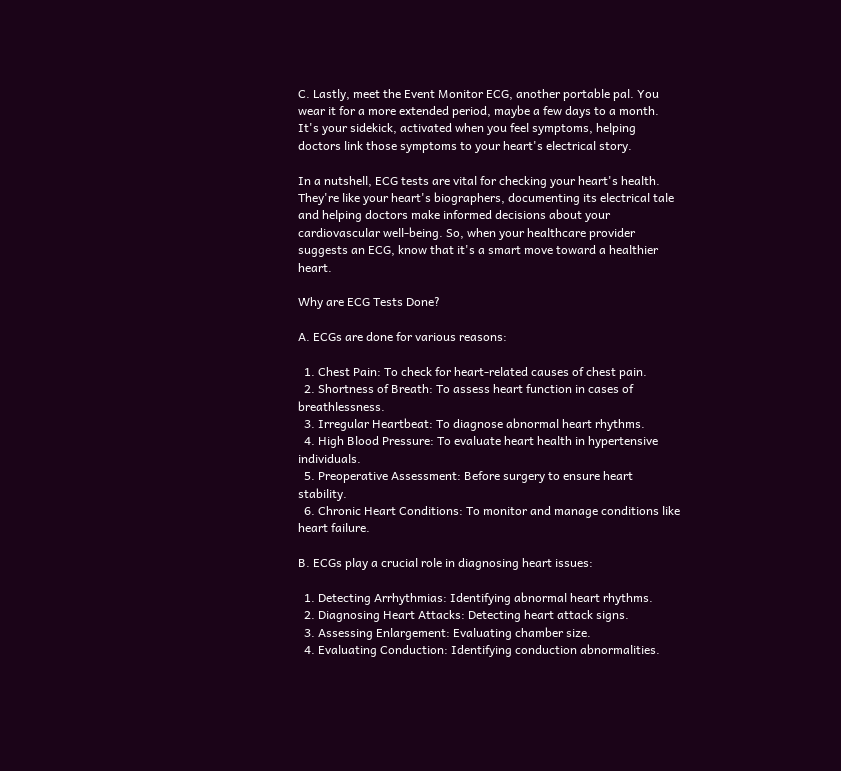C. Lastly, meet the Event Monitor ECG, another portable pal. You wear it for a more extended period, maybe a few days to a month. It's your sidekick, activated when you feel symptoms, helping doctors link those symptoms to your heart's electrical story.

In a nutshell, ECG tests are vital for checking your heart's health. They're like your heart's biographers, documenting its electrical tale and helping doctors make informed decisions about your cardiovascular well-being. So, when your healthcare provider suggests an ECG, know that it's a smart move toward a healthier heart.

Why are ECG Tests Done?

A. ECGs are done for various reasons:

  1. Chest Pain: To check for heart-related causes of chest pain.
  2. Shortness of Breath: To assess heart function in cases of breathlessness.
  3. Irregular Heartbeat: To diagnose abnormal heart rhythms.
  4. High Blood Pressure: To evaluate heart health in hypertensive individuals.
  5. Preoperative Assessment: Before surgery to ensure heart stability.
  6. Chronic Heart Conditions: To monitor and manage conditions like heart failure.

B. ECGs play a crucial role in diagnosing heart issues:

  1. Detecting Arrhythmias: Identifying abnormal heart rhythms.
  2. Diagnosing Heart Attacks: Detecting heart attack signs.
  3. Assessing Enlargement: Evaluating chamber size.
  4. Evaluating Conduction: Identifying conduction abnormalities.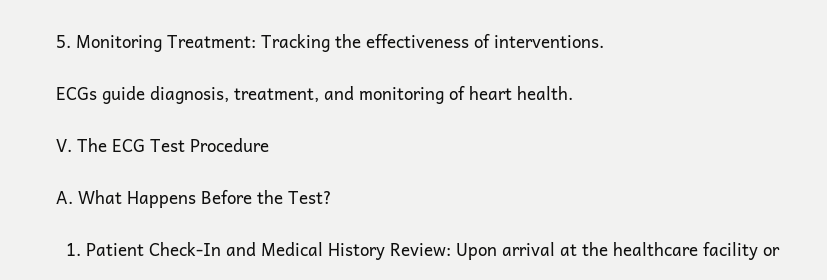5. Monitoring Treatment: Tracking the effectiveness of interventions.

ECGs guide diagnosis, treatment, and monitoring of heart health.

V. The ECG Test Procedure

A. What Happens Before the Test?

  1. Patient Check-In and Medical History Review: Upon arrival at the healthcare facility or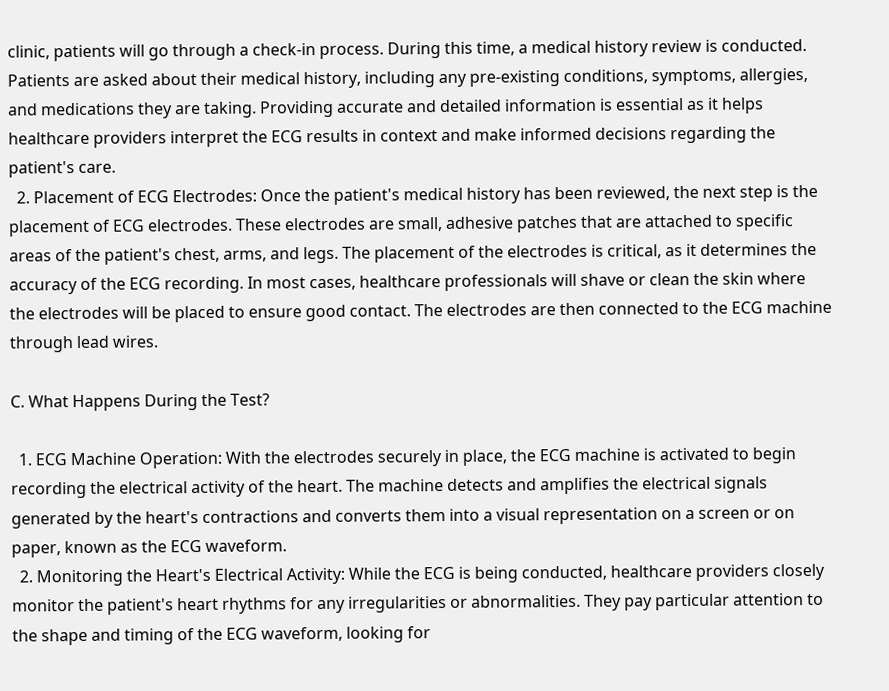clinic, patients will go through a check-in process. During this time, a medical history review is conducted. Patients are asked about their medical history, including any pre-existing conditions, symptoms, allergies, and medications they are taking. Providing accurate and detailed information is essential as it helps healthcare providers interpret the ECG results in context and make informed decisions regarding the patient's care.
  2. Placement of ECG Electrodes: Once the patient's medical history has been reviewed, the next step is the placement of ECG electrodes. These electrodes are small, adhesive patches that are attached to specific areas of the patient's chest, arms, and legs. The placement of the electrodes is critical, as it determines the accuracy of the ECG recording. In most cases, healthcare professionals will shave or clean the skin where the electrodes will be placed to ensure good contact. The electrodes are then connected to the ECG machine through lead wires.

C. What Happens During the Test?

  1. ECG Machine Operation: With the electrodes securely in place, the ECG machine is activated to begin recording the electrical activity of the heart. The machine detects and amplifies the electrical signals generated by the heart's contractions and converts them into a visual representation on a screen or on paper, known as the ECG waveform.
  2. Monitoring the Heart's Electrical Activity: While the ECG is being conducted, healthcare providers closely monitor the patient's heart rhythms for any irregularities or abnormalities. They pay particular attention to the shape and timing of the ECG waveform, looking for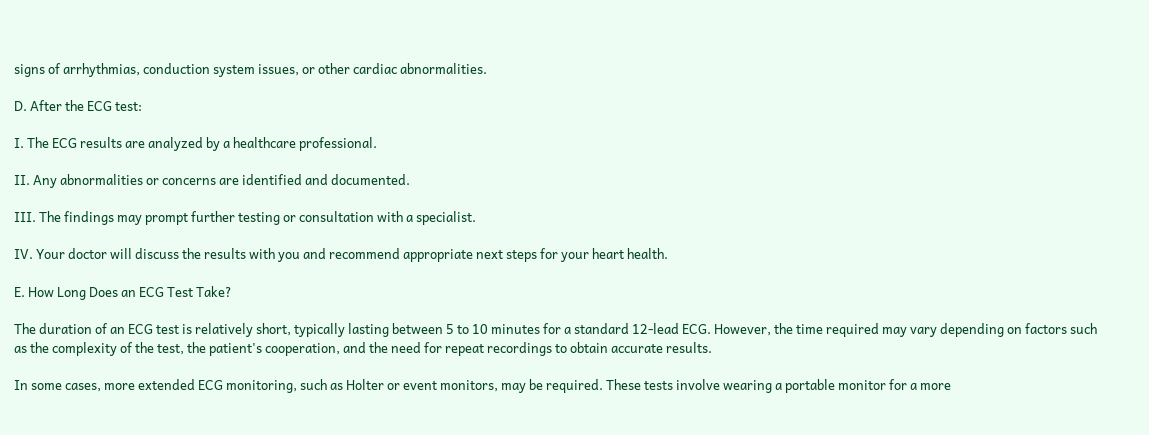signs of arrhythmias, conduction system issues, or other cardiac abnormalities.

D. After the ECG test:

I. The ECG results are analyzed by a healthcare professional.

II. Any abnormalities or concerns are identified and documented.

III. The findings may prompt further testing or consultation with a specialist.

IV. Your doctor will discuss the results with you and recommend appropriate next steps for your heart health.

E. How Long Does an ECG Test Take?

The duration of an ECG test is relatively short, typically lasting between 5 to 10 minutes for a standard 12-lead ECG. However, the time required may vary depending on factors such as the complexity of the test, the patient's cooperation, and the need for repeat recordings to obtain accurate results.

In some cases, more extended ECG monitoring, such as Holter or event monitors, may be required. These tests involve wearing a portable monitor for a more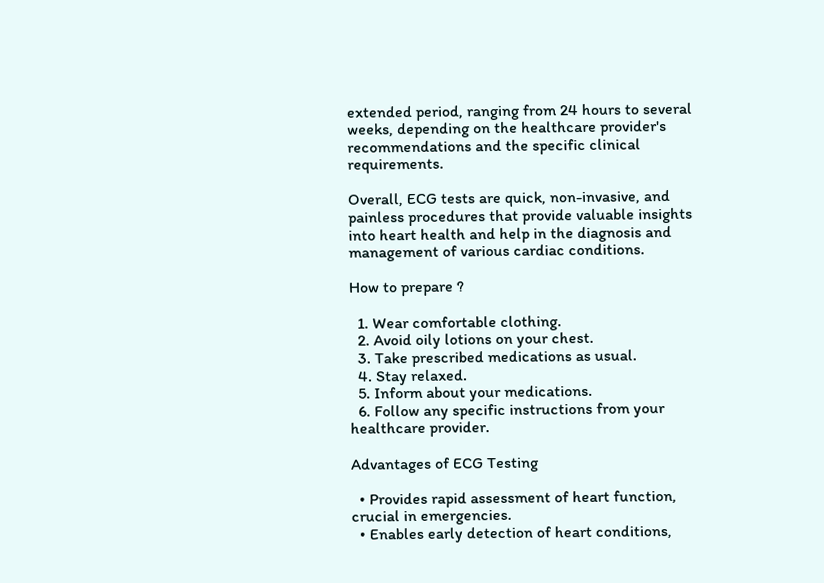extended period, ranging from 24 hours to several weeks, depending on the healthcare provider's recommendations and the specific clinical requirements.

Overall, ECG tests are quick, non-invasive, and painless procedures that provide valuable insights into heart health and help in the diagnosis and management of various cardiac conditions.

How to prepare ?

  1. Wear comfortable clothing.
  2. Avoid oily lotions on your chest.
  3. Take prescribed medications as usual.
  4. Stay relaxed.
  5. Inform about your medications.
  6. Follow any specific instructions from your healthcare provider.

Advantages of ECG Testing

  • Provides rapid assessment of heart function, crucial in emergencies.
  • Enables early detection of heart conditions,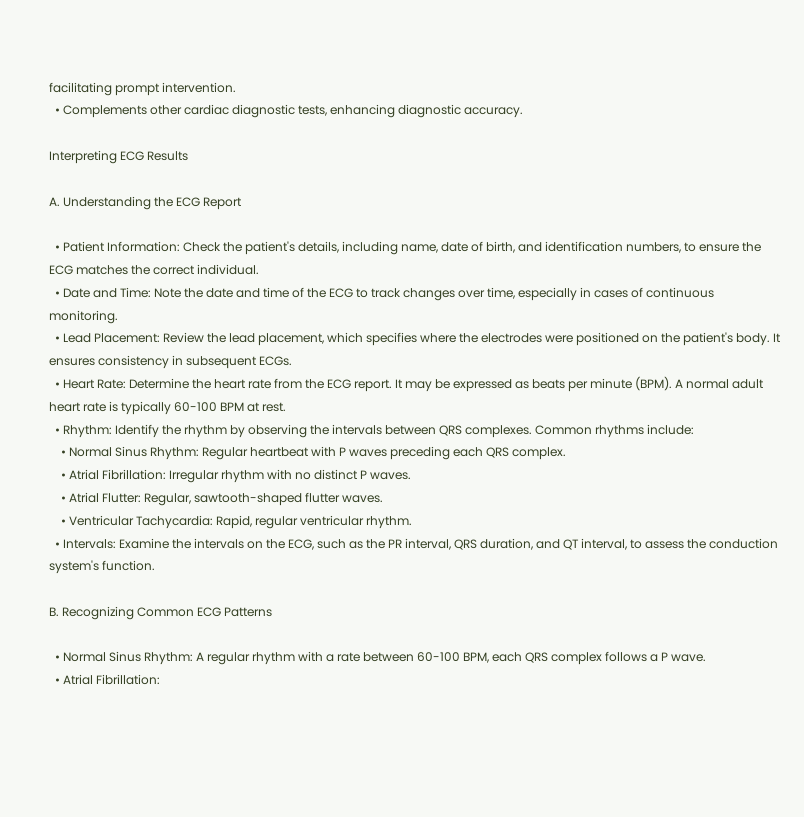facilitating prompt intervention.
  • Complements other cardiac diagnostic tests, enhancing diagnostic accuracy.

Interpreting ECG Results

A. Understanding the ECG Report

  • Patient Information: Check the patient's details, including name, date of birth, and identification numbers, to ensure the ECG matches the correct individual.
  • Date and Time: Note the date and time of the ECG to track changes over time, especially in cases of continuous monitoring.
  • Lead Placement: Review the lead placement, which specifies where the electrodes were positioned on the patient's body. It ensures consistency in subsequent ECGs.
  • Heart Rate: Determine the heart rate from the ECG report. It may be expressed as beats per minute (BPM). A normal adult heart rate is typically 60-100 BPM at rest.
  • Rhythm: Identify the rhythm by observing the intervals between QRS complexes. Common rhythms include:
    • Normal Sinus Rhythm: Regular heartbeat with P waves preceding each QRS complex.
    • Atrial Fibrillation: Irregular rhythm with no distinct P waves.
    • Atrial Flutter: Regular, sawtooth-shaped flutter waves.
    • Ventricular Tachycardia: Rapid, regular ventricular rhythm.
  • Intervals: Examine the intervals on the ECG, such as the PR interval, QRS duration, and QT interval, to assess the conduction system's function.

B. Recognizing Common ECG Patterns

  • Normal Sinus Rhythm: A regular rhythm with a rate between 60-100 BPM, each QRS complex follows a P wave.
  • Atrial Fibrillation: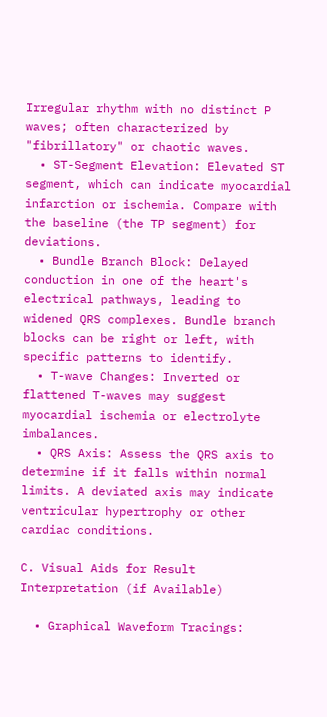Irregular rhythm with no distinct P waves; often characterized by "fibrillatory" or chaotic waves.
  • ST-Segment Elevation: Elevated ST segment, which can indicate myocardial infarction or ischemia. Compare with the baseline (the TP segment) for deviations.
  • Bundle Branch Block: Delayed conduction in one of the heart's electrical pathways, leading to widened QRS complexes. Bundle branch blocks can be right or left, with specific patterns to identify.
  • T-wave Changes: Inverted or flattened T-waves may suggest myocardial ischemia or electrolyte imbalances.
  • QRS Axis: Assess the QRS axis to determine if it falls within normal limits. A deviated axis may indicate ventricular hypertrophy or other cardiac conditions.

C. Visual Aids for Result Interpretation (if Available)

  • Graphical Waveform Tracings: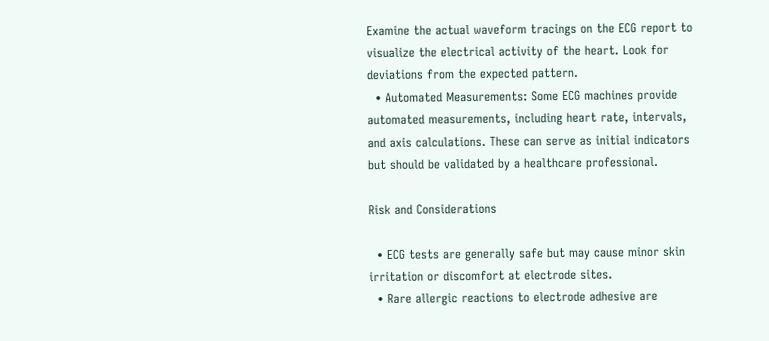Examine the actual waveform tracings on the ECG report to visualize the electrical activity of the heart. Look for deviations from the expected pattern.
  • Automated Measurements: Some ECG machines provide automated measurements, including heart rate, intervals, and axis calculations. These can serve as initial indicators but should be validated by a healthcare professional.

Risk and Considerations

  • ECG tests are generally safe but may cause minor skin irritation or discomfort at electrode sites.
  • Rare allergic reactions to electrode adhesive are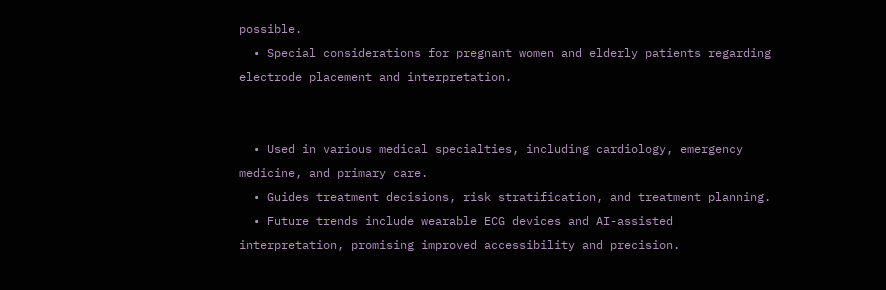possible.
  • Special considerations for pregnant women and elderly patients regarding electrode placement and interpretation.


  • Used in various medical specialties, including cardiology, emergency medicine, and primary care.
  • Guides treatment decisions, risk stratification, and treatment planning.
  • Future trends include wearable ECG devices and AI-assisted interpretation, promising improved accessibility and precision.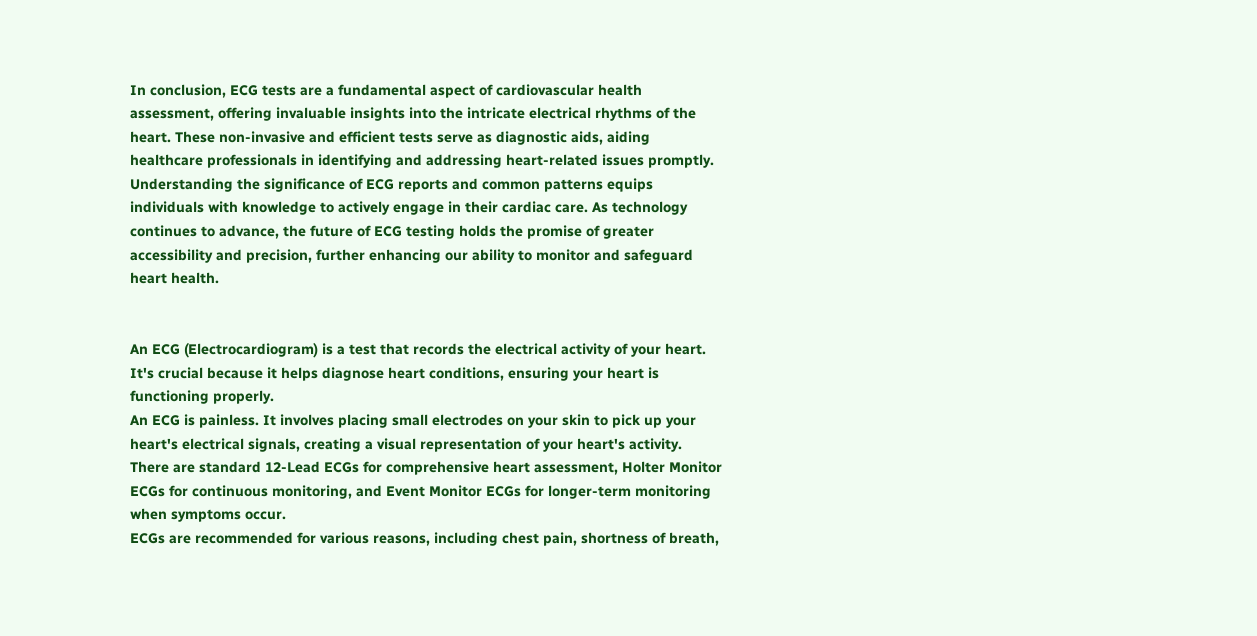In conclusion, ECG tests are a fundamental aspect of cardiovascular health assessment, offering invaluable insights into the intricate electrical rhythms of the heart. These non-invasive and efficient tests serve as diagnostic aids, aiding healthcare professionals in identifying and addressing heart-related issues promptly. Understanding the significance of ECG reports and common patterns equips individuals with knowledge to actively engage in their cardiac care. As technology continues to advance, the future of ECG testing holds the promise of greater accessibility and precision, further enhancing our ability to monitor and safeguard heart health.


An ECG (Electrocardiogram) is a test that records the electrical activity of your heart. It's crucial because it helps diagnose heart conditions, ensuring your heart is functioning properly.
An ECG is painless. It involves placing small electrodes on your skin to pick up your heart's electrical signals, creating a visual representation of your heart's activity.
There are standard 12-Lead ECGs for comprehensive heart assessment, Holter Monitor ECGs for continuous monitoring, and Event Monitor ECGs for longer-term monitoring when symptoms occur.
ECGs are recommended for various reasons, including chest pain, shortness of breath,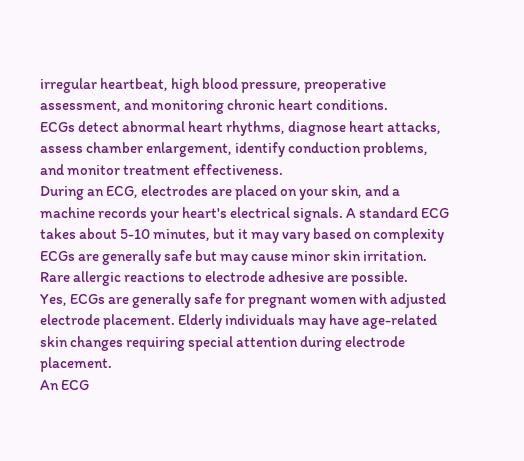irregular heartbeat, high blood pressure, preoperative assessment, and monitoring chronic heart conditions.
ECGs detect abnormal heart rhythms, diagnose heart attacks, assess chamber enlargement, identify conduction problems, and monitor treatment effectiveness.
During an ECG, electrodes are placed on your skin, and a machine records your heart's electrical signals. A standard ECG takes about 5-10 minutes, but it may vary based on complexity
ECGs are generally safe but may cause minor skin irritation. Rare allergic reactions to electrode adhesive are possible.
Yes, ECGs are generally safe for pregnant women with adjusted electrode placement. Elderly individuals may have age-related skin changes requiring special attention during electrode placement.
An ECG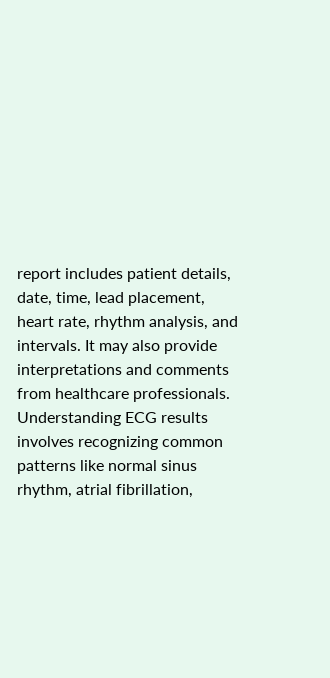report includes patient details, date, time, lead placement, heart rate, rhythm analysis, and intervals. It may also provide interpretations and comments from healthcare professionals.
Understanding ECG results involves recognizing common patterns like normal sinus rhythm, atrial fibrillation,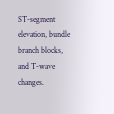ST-segment elevation, bundle branch blocks, and T-wave changes.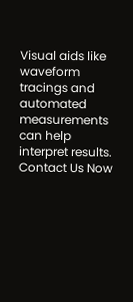Visual aids like waveform tracings and automated measurements can help interpret results.
Contact Us Now